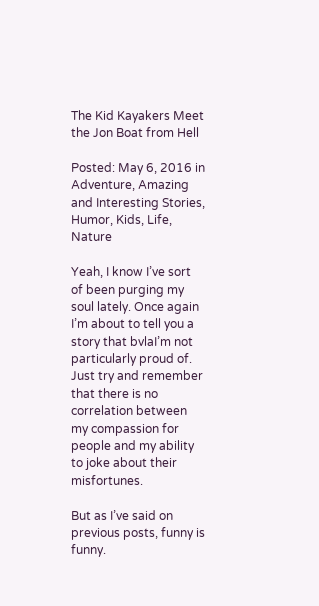The Kid Kayakers Meet the Jon Boat from Hell

Posted: May 6, 2016 in Adventure, Amazing and Interesting Stories, Humor, Kids, Life, Nature

Yeah, I know I’ve sort of been purging my soul lately. Once again I’m about to tell you a story that bvlaI’m not particularly proud of. Just try and remember that there is no correlation between my compassion for people and my ability to joke about their misfortunes.

But as I’ve said on previous posts, funny is funny.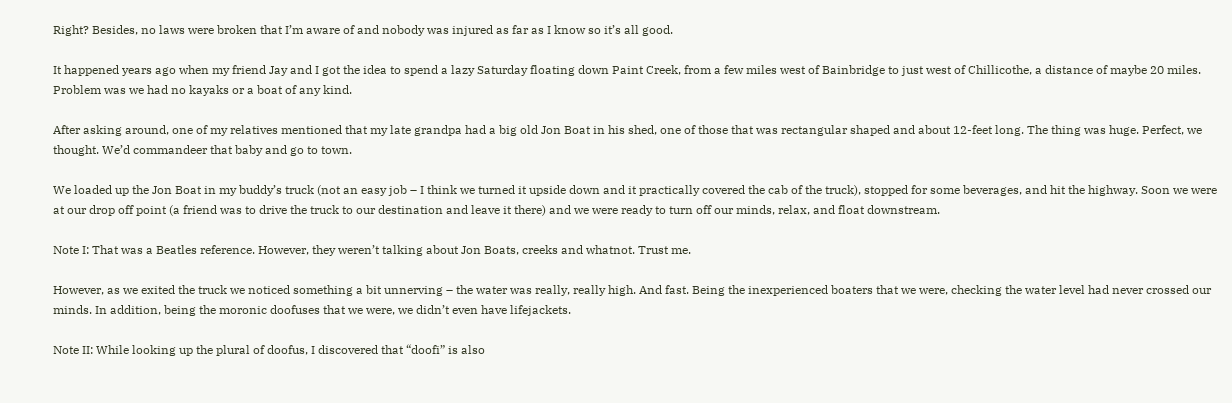Right? Besides, no laws were broken that I’m aware of and nobody was injured as far as I know so it’s all good.

It happened years ago when my friend Jay and I got the idea to spend a lazy Saturday floating down Paint Creek, from a few miles west of Bainbridge to just west of Chillicothe, a distance of maybe 20 miles. Problem was we had no kayaks or a boat of any kind.

After asking around, one of my relatives mentioned that my late grandpa had a big old Jon Boat in his shed, one of those that was rectangular shaped and about 12-feet long. The thing was huge. Perfect, we thought. We’d commandeer that baby and go to town.

We loaded up the Jon Boat in my buddy’s truck (not an easy job – I think we turned it upside down and it practically covered the cab of the truck), stopped for some beverages, and hit the highway. Soon we were at our drop off point (a friend was to drive the truck to our destination and leave it there) and we were ready to turn off our minds, relax, and float downstream.

Note I: That was a Beatles reference. However, they weren’t talking about Jon Boats, creeks and whatnot. Trust me.

However, as we exited the truck we noticed something a bit unnerving – the water was really, really high. And fast. Being the inexperienced boaters that we were, checking the water level had never crossed our minds. In addition, being the moronic doofuses that we were, we didn’t even have lifejackets.

Note II: While looking up the plural of doofus, I discovered that “doofi” is also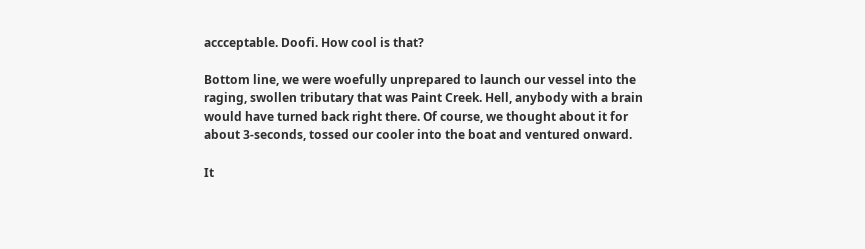accceptable. Doofi. How cool is that?

Bottom line, we were woefully unprepared to launch our vessel into the raging, swollen tributary that was Paint Creek. Hell, anybody with a brain would have turned back right there. Of course, we thought about it for about 3-seconds, tossed our cooler into the boat and ventured onward.

It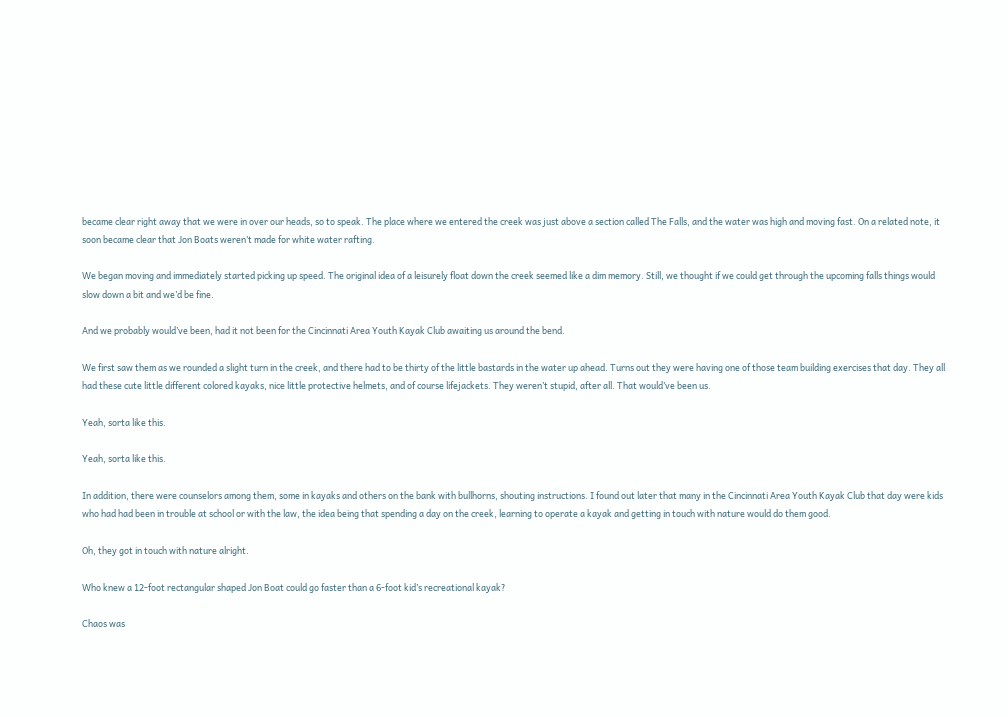became clear right away that we were in over our heads, so to speak. The place where we entered the creek was just above a section called The Falls, and the water was high and moving fast. On a related note, it soon became clear that Jon Boats weren’t made for white water rafting.

We began moving and immediately started picking up speed. The original idea of a leisurely float down the creek seemed like a dim memory. Still, we thought if we could get through the upcoming falls things would slow down a bit and we’d be fine.

And we probably would’ve been, had it not been for the Cincinnati Area Youth Kayak Club awaiting us around the bend.

We first saw them as we rounded a slight turn in the creek, and there had to be thirty of the little bastards in the water up ahead. Turns out they were having one of those team building exercises that day. They all had these cute little different colored kayaks, nice little protective helmets, and of course lifejackets. They weren’t stupid, after all. That would’ve been us.

Yeah, sorta like this.

Yeah, sorta like this.

In addition, there were counselors among them, some in kayaks and others on the bank with bullhorns, shouting instructions. I found out later that many in the Cincinnati Area Youth Kayak Club that day were kids who had had been in trouble at school or with the law, the idea being that spending a day on the creek, learning to operate a kayak and getting in touch with nature would do them good.

Oh, they got in touch with nature alright.

Who knew a 12-foot rectangular shaped Jon Boat could go faster than a 6-foot kid’s recreational kayak?

Chaos was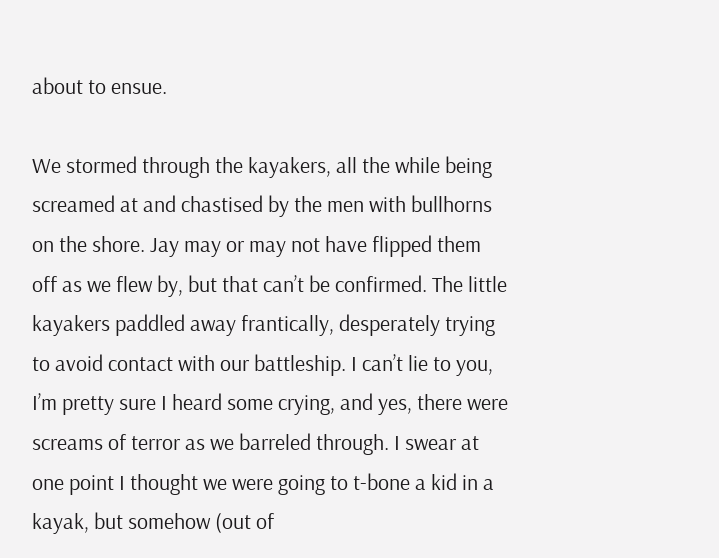about to ensue.

We stormed through the kayakers, all the while being screamed at and chastised by the men with bullhorns on the shore. Jay may or may not have flipped them off as we flew by, but that can’t be confirmed. The little kayakers paddled away frantically, desperately trying to avoid contact with our battleship. I can’t lie to you, I’m pretty sure I heard some crying, and yes, there were screams of terror as we barreled through. I swear at one point I thought we were going to t-bone a kid in a kayak, but somehow (out of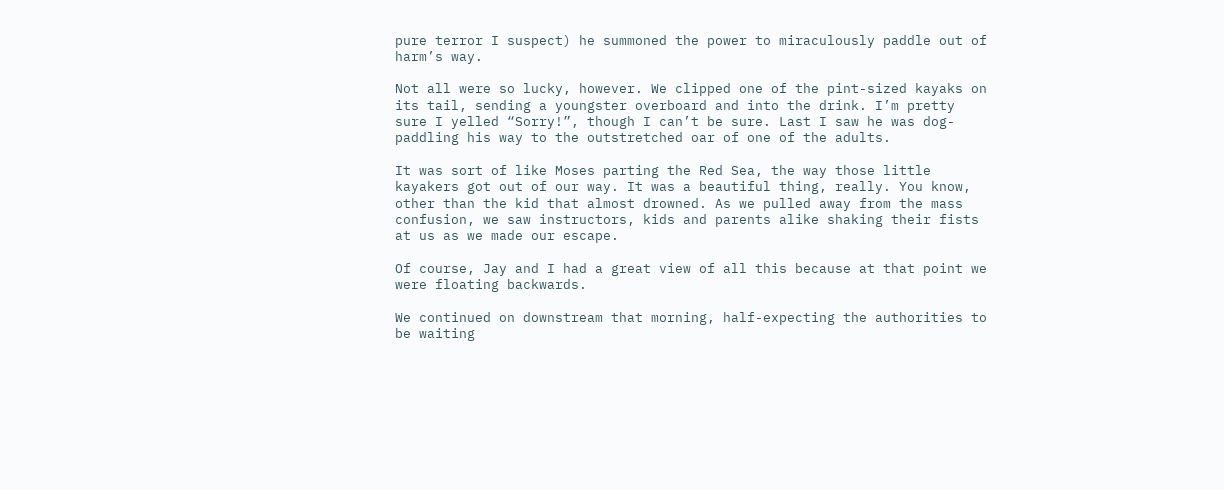pure terror I suspect) he summoned the power to miraculously paddle out of harm’s way.

Not all were so lucky, however. We clipped one of the pint-sized kayaks on its tail, sending a youngster overboard and into the drink. I’m pretty sure I yelled “Sorry!”, though I can’t be sure. Last I saw he was dog-paddling his way to the outstretched oar of one of the adults.

It was sort of like Moses parting the Red Sea, the way those little kayakers got out of our way. It was a beautiful thing, really. You know, other than the kid that almost drowned. As we pulled away from the mass confusion, we saw instructors, kids and parents alike shaking their fists at us as we made our escape.

Of course, Jay and I had a great view of all this because at that point we were floating backwards.

We continued on downstream that morning, half-expecting the authorities to be waiting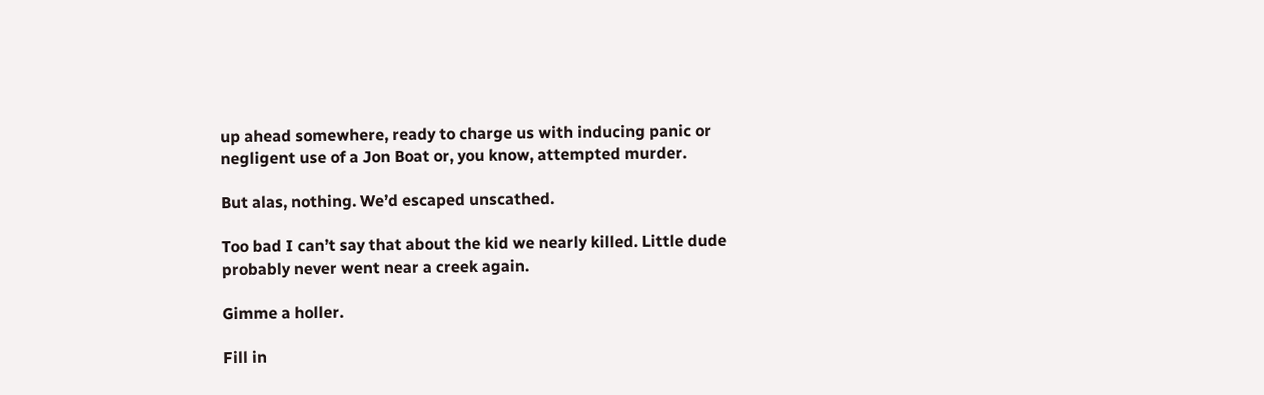up ahead somewhere, ready to charge us with inducing panic or negligent use of a Jon Boat or, you know, attempted murder.

But alas, nothing. We’d escaped unscathed.

Too bad I can’t say that about the kid we nearly killed. Little dude probably never went near a creek again.

Gimme a holler.

Fill in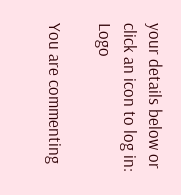your details below or click an icon to log in: Logo

You are commenting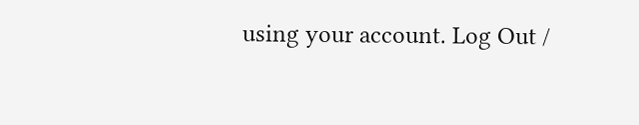using your account. Log Out /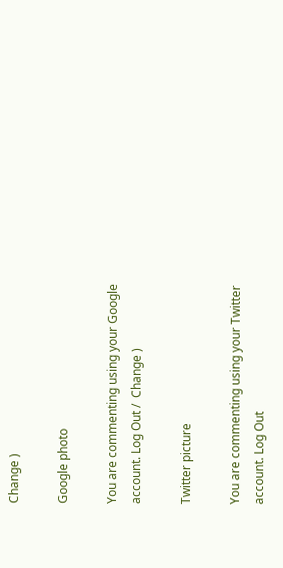Change )

Google photo

You are commenting using your Google account. Log Out /  Change )

Twitter picture

You are commenting using your Twitter account. Log Out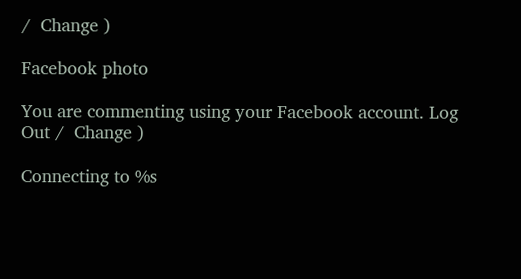/  Change )

Facebook photo

You are commenting using your Facebook account. Log Out /  Change )

Connecting to %s